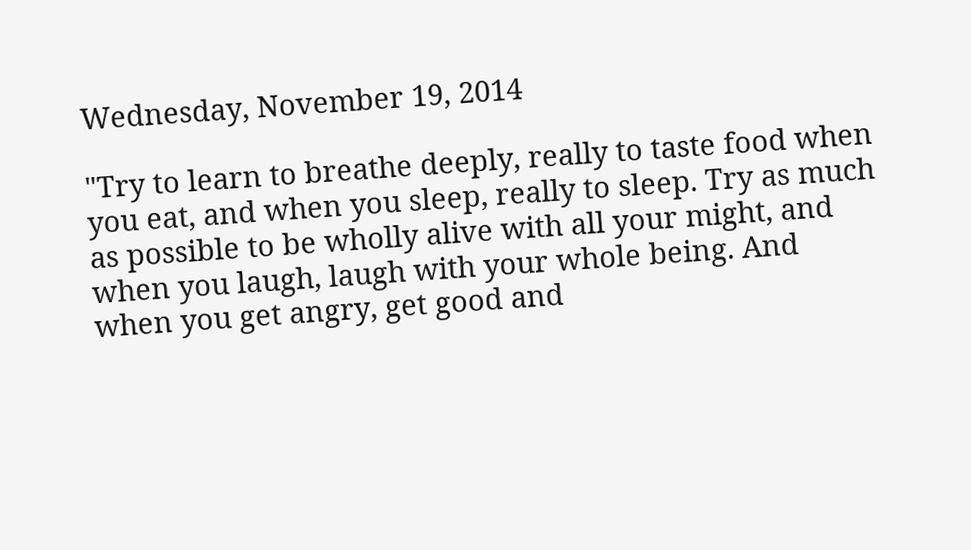Wednesday, November 19, 2014

"Try to learn to breathe deeply, really to taste food when you eat, and when you sleep, really to sleep. Try as much as possible to be wholly alive with all your might, and when you laugh, laugh with your whole being. And when you get angry, get good and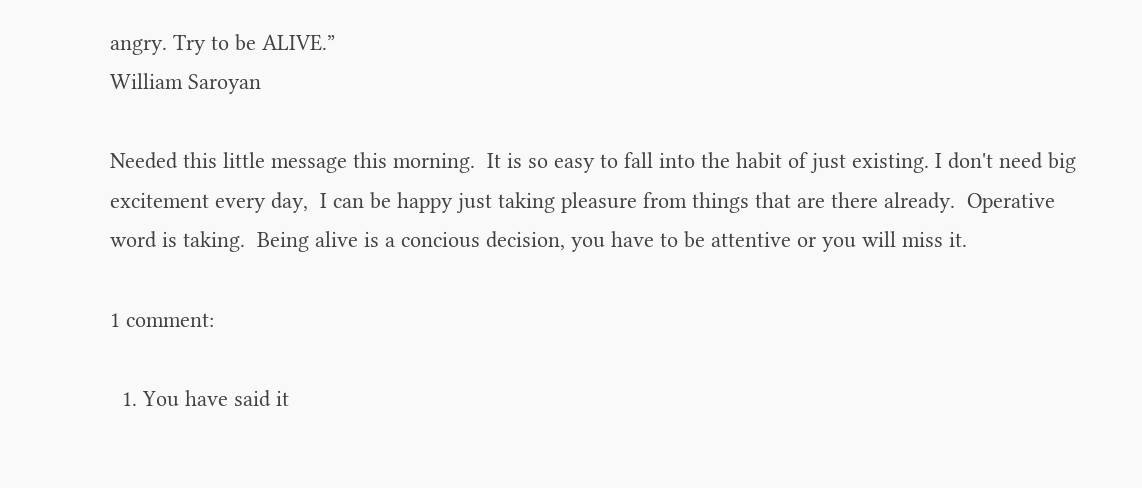angry. Try to be ALIVE.”
William Saroyan

Needed this little message this morning.  It is so easy to fall into the habit of just existing. I don't need big excitement every day,  I can be happy just taking pleasure from things that are there already.  Operative word is taking.  Being alive is a concious decision, you have to be attentive or you will miss it.

1 comment:

  1. You have said it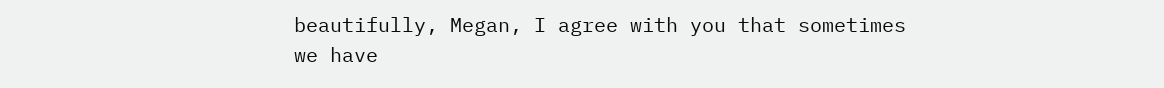beautifully, Megan, I agree with you that sometimes we have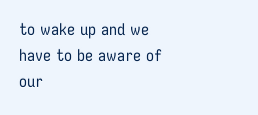to wake up and we have to be aware of our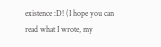existence :D! (I hope you can read what I wrote, my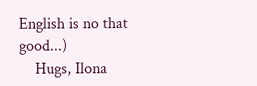English is no that good...)
    Hugs, Ilona